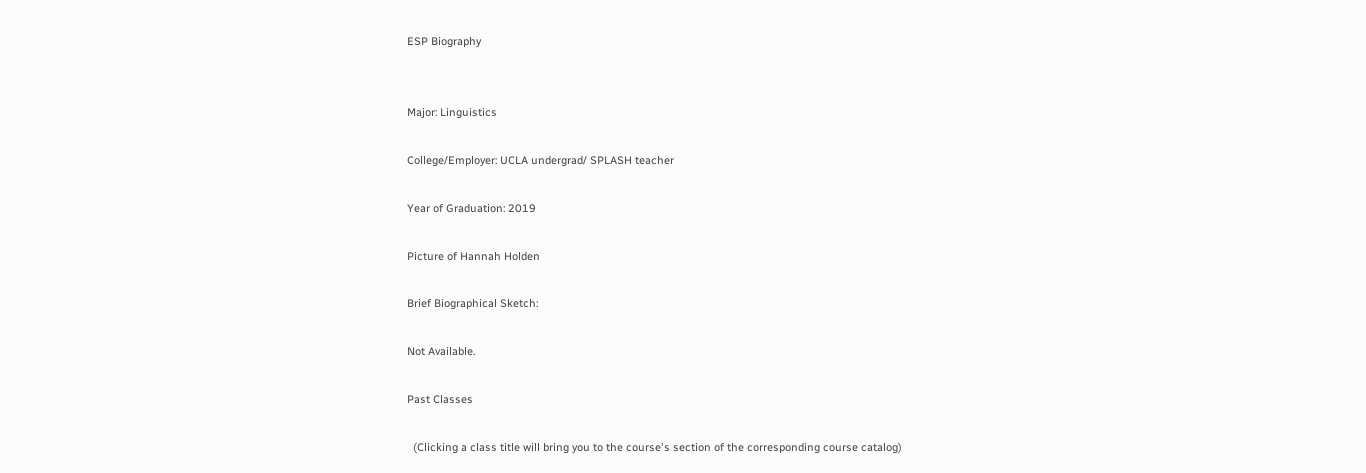ESP Biography


Major: Linguistics

College/Employer: UCLA undergrad/ SPLASH teacher

Year of Graduation: 2019

Picture of Hannah Holden

Brief Biographical Sketch:

Not Available.

Past Classes

  (Clicking a class title will bring you to the course's section of the corresponding course catalog)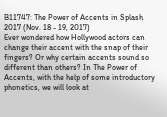B11747: The Power of Accents in Splash 2017 (Nov. 18 - 19, 2017)
Ever wondered how Hollywood actors can change their accent with the snap of their fingers? Or why certain accents sound so different than others? In The Power of Accents, with the help of some introductory phonetics, we will look at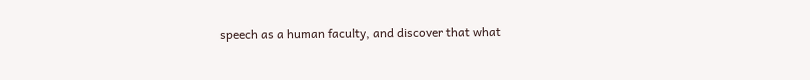speech as a human faculty, and discover that what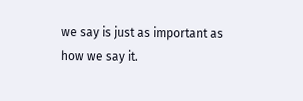we say is just as important as how we say it.